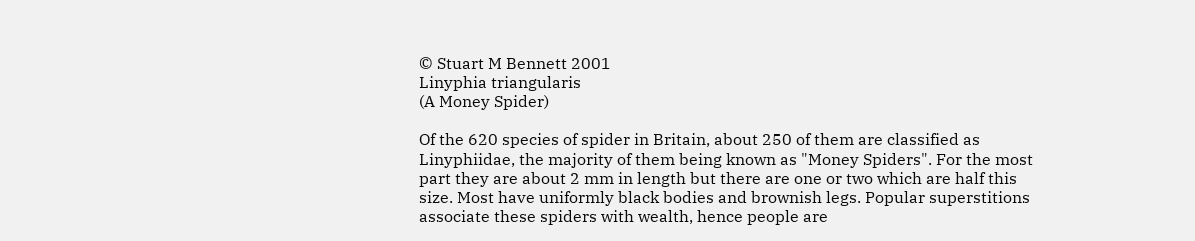© Stuart M Bennett 2001
Linyphia triangularis
(A Money Spider)

Of the 620 species of spider in Britain, about 250 of them are classified as Linyphiidae, the majority of them being known as "Money Spiders". For the most part they are about 2 mm in length but there are one or two which are half this size. Most have uniformly black bodies and brownish legs. Popular superstitions associate these spiders with wealth, hence people are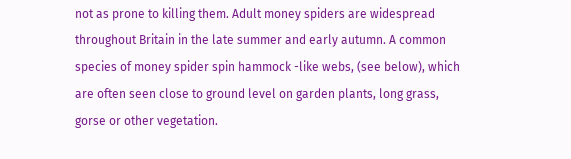not as prone to killing them. Adult money spiders are widespread throughout Britain in the late summer and early autumn. A common species of money spider spin hammock -like webs, (see below), which are often seen close to ground level on garden plants, long grass, gorse or other vegetation.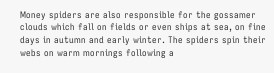Money spiders are also responsible for the gossamer clouds which fall on fields or even ships at sea, on fine days in autumn and early winter. The spiders spin their webs on warm mornings following a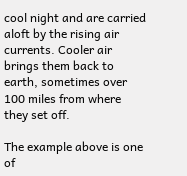cool night and are carried aloft by the rising air currents. Cooler air brings them back to earth, sometimes over 100 miles from where they set off.

The example above is one of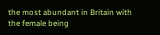the most abundant in Britain with the female being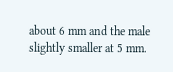about 6 mm and the male slightly smaller at 5 mm.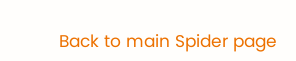Back to main Spider page